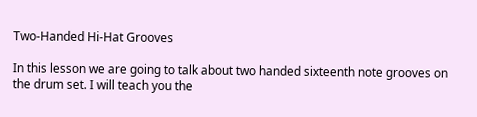Two-Handed Hi-Hat Grooves

In this lesson we are going to talk about two handed sixteenth note grooves on the drum set. I will teach you the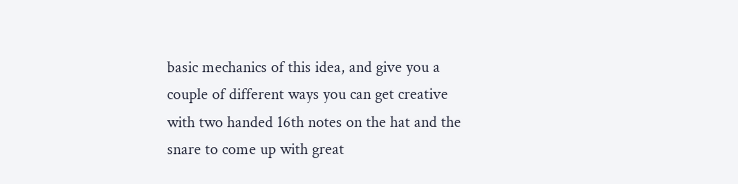basic mechanics of this idea, and give you a couple of different ways you can get creative with two handed 16th notes on the hat and the snare to come up with great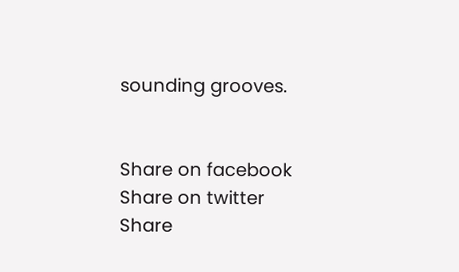sounding grooves.


Share on facebook
Share on twitter
Share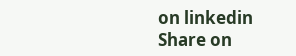on linkedin
Share on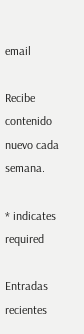email

Recibe contenido nuevo cada semana.

* indicates required

Entradas recientes